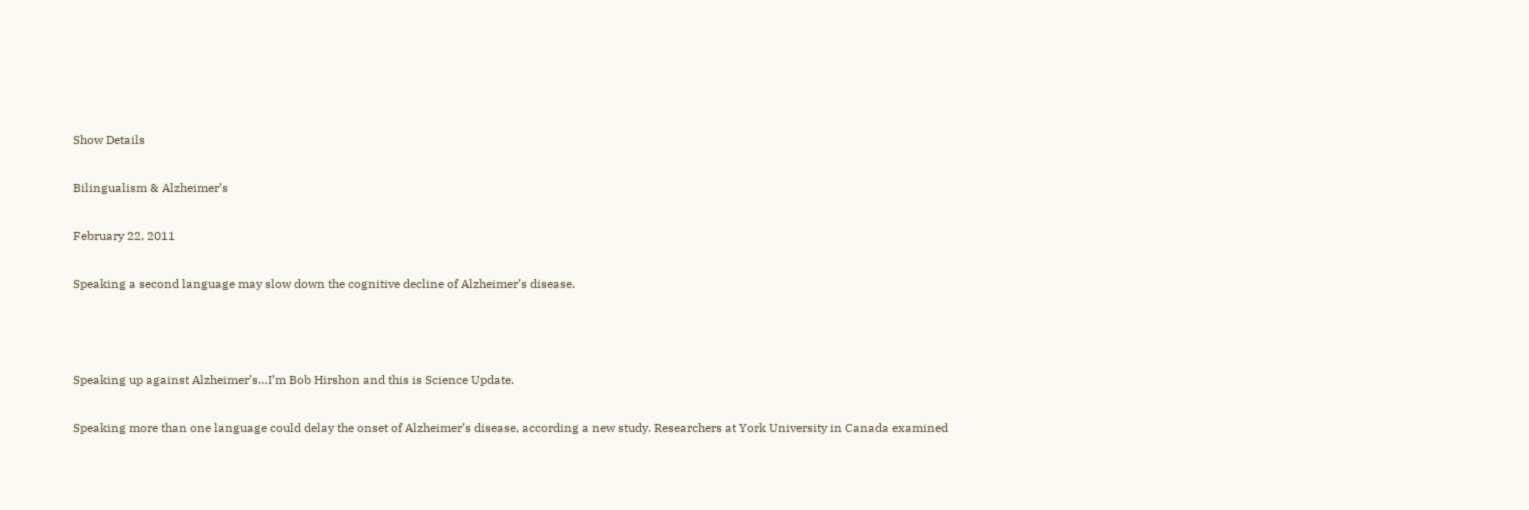Show Details

Bilingualism & Alzheimer’s

February 22, 2011

Speaking a second language may slow down the cognitive decline of Alzheimer’s disease.



Speaking up against Alzheimer’s…I’m Bob Hirshon and this is Science Update.

Speaking more than one language could delay the onset of Alzheimer’s disease, according a new study. Researchers at York University in Canada examined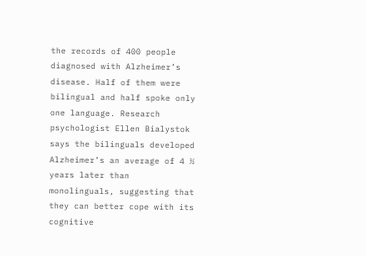the records of 400 people diagnosed with Alzheimer’s disease. Half of them were bilingual and half spoke only one language. Research psychologist Ellen Bialystok says the bilinguals developed Alzheimer’s an average of 4 ½ years later than monolinguals, suggesting that they can better cope with its cognitive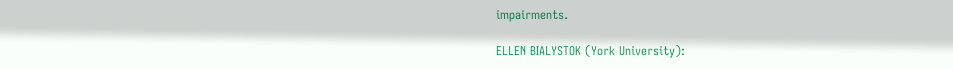impairments.

ELLEN BIALYSTOK (York University):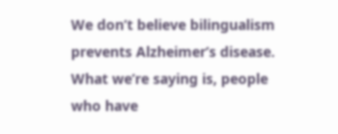We don’t believe bilingualism prevents Alzheimer’s disease. What we’re saying is, people who have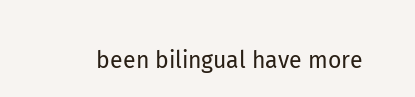been bilingual have more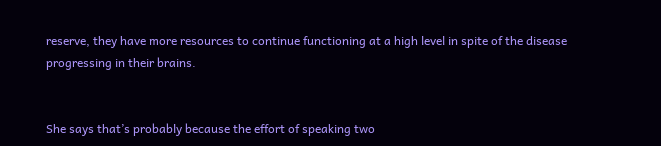reserve, they have more resources to continue functioning at a high level in spite of the disease progressing in their brains.


She says that’s probably because the effort of speaking two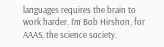languages requires the brain to work harder. I’m Bob Hirshon, for AAAS, the science society.